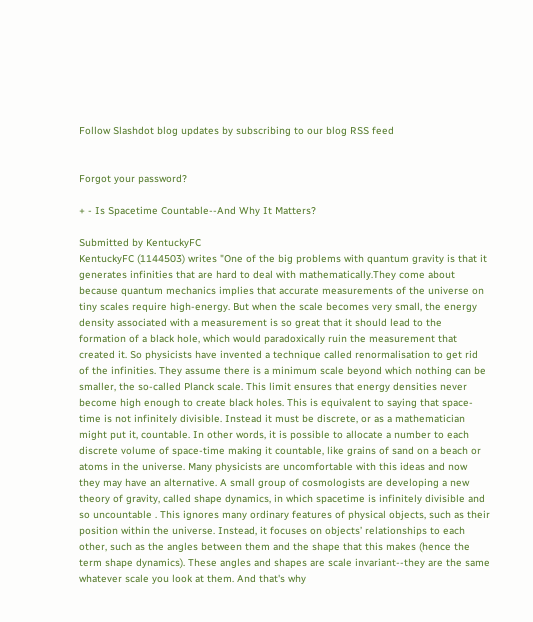Follow Slashdot blog updates by subscribing to our blog RSS feed


Forgot your password?

+ - Is Spacetime Countable--And Why It Matters?

Submitted by KentuckyFC
KentuckyFC (1144503) writes "One of the big problems with quantum gravity is that it generates infinities that are hard to deal with mathematically.They come about because quantum mechanics implies that accurate measurements of the universe on tiny scales require high-energy. But when the scale becomes very small, the energy density associated with a measurement is so great that it should lead to the formation of a black hole, which would paradoxically ruin the measurement that created it. So physicists have invented a technique called renormalisation to get rid of the infinities. They assume there is a minimum scale beyond which nothing can be smaller, the so-called Planck scale. This limit ensures that energy densities never become high enough to create black holes. This is equivalent to saying that space-time is not infinitely divisible. Instead it must be discrete, or as a mathematician might put it, countable. In other words, it is possible to allocate a number to each discrete volume of space-time making it countable, like grains of sand on a beach or atoms in the universe. Many physicists are uncomfortable with this ideas and now they may have an alternative. A small group of cosmologists are developing a new theory of gravity, called shape dynamics, in which spacetime is infinitely divisible and so uncountable . This ignores many ordinary features of physical objects, such as their position within the universe. Instead, it focuses on objects’ relationships to each other, such as the angles between them and the shape that this makes (hence the term shape dynamics). These angles and shapes are scale invariant--they are the same whatever scale you look at them. And that's why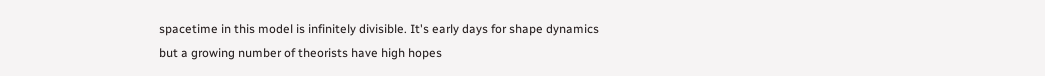spacetime in this model is infinitely divisible. It's early days for shape dynamics but a growing number of theorists have high hopes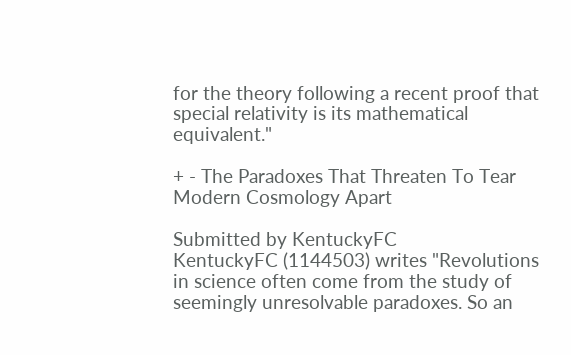for the theory following a recent proof that special relativity is its mathematical equivalent."

+ - The Paradoxes That Threaten To Tear Modern Cosmology Apart

Submitted by KentuckyFC
KentuckyFC (1144503) writes "Revolutions in science often come from the study of seemingly unresolvable paradoxes. So an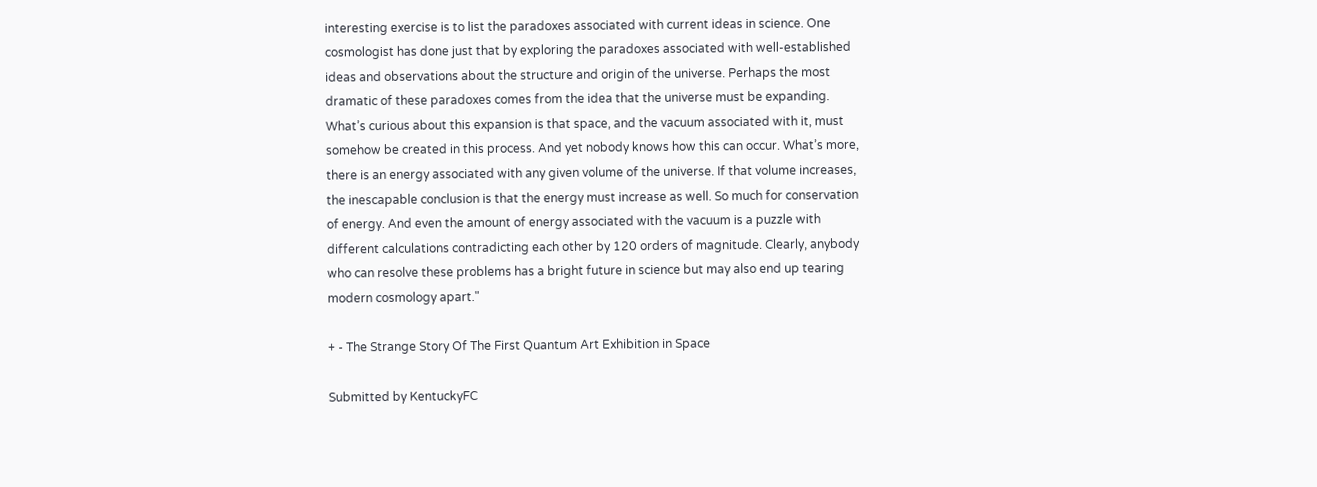interesting exercise is to list the paradoxes associated with current ideas in science. One cosmologist has done just that by exploring the paradoxes associated with well-established ideas and observations about the structure and origin of the universe. Perhaps the most dramatic of these paradoxes comes from the idea that the universe must be expanding. What’s curious about this expansion is that space, and the vacuum associated with it, must somehow be created in this process. And yet nobody knows how this can occur. What’s more, there is an energy associated with any given volume of the universe. If that volume increases, the inescapable conclusion is that the energy must increase as well. So much for conservation of energy. And even the amount of energy associated with the vacuum is a puzzle with different calculations contradicting each other by 120 orders of magnitude. Clearly, anybody who can resolve these problems has a bright future in science but may also end up tearing modern cosmology apart."

+ - The Strange Story Of The First Quantum Art Exhibition in Space

Submitted by KentuckyFC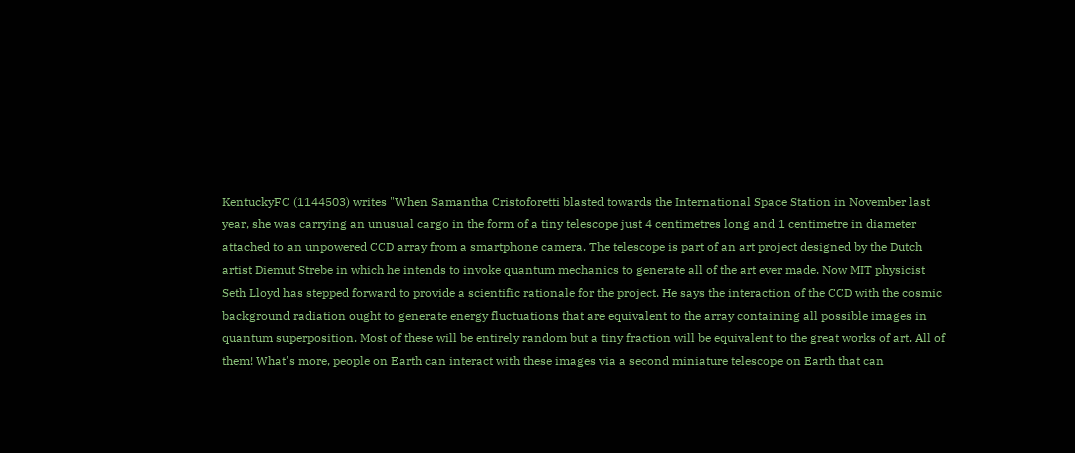KentuckyFC (1144503) writes "When Samantha Cristoforetti blasted towards the International Space Station in November last year, she was carrying an unusual cargo in the form of a tiny telescope just 4 centimetres long and 1 centimetre in diameter attached to an unpowered CCD array from a smartphone camera. The telescope is part of an art project designed by the Dutch artist Diemut Strebe in which he intends to invoke quantum mechanics to generate all of the art ever made. Now MIT physicist Seth Lloyd has stepped forward to provide a scientific rationale for the project. He says the interaction of the CCD with the cosmic background radiation ought to generate energy fluctuations that are equivalent to the array containing all possible images in quantum superposition. Most of these will be entirely random but a tiny fraction will be equivalent to the great works of art. All of them! What's more, people on Earth can interact with these images via a second miniature telescope on Earth that can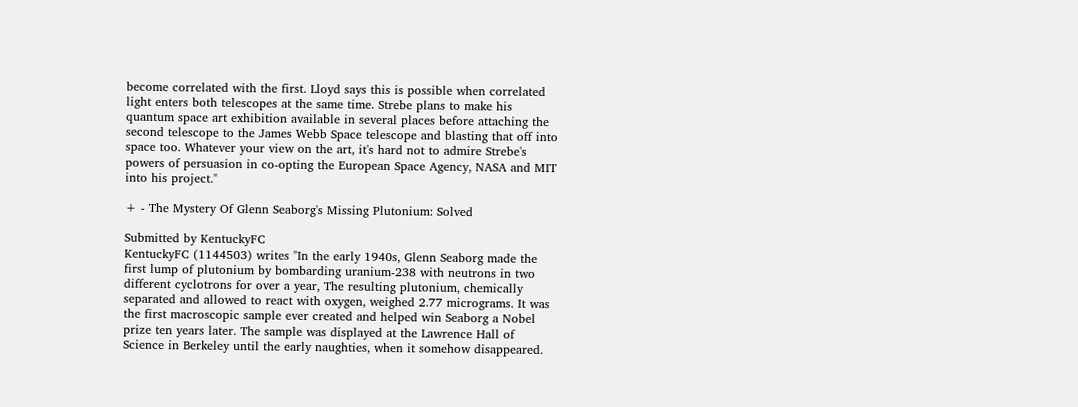become correlated with the first. Lloyd says this is possible when correlated light enters both telescopes at the same time. Strebe plans to make his quantum space art exhibition available in several places before attaching the second telescope to the James Webb Space telescope and blasting that off into space too. Whatever your view on the art, it's hard not to admire Strebe's powers of persuasion in co-opting the European Space Agency, NASA and MIT into his project."

+ - The Mystery Of Glenn Seaborg's Missing Plutonium: Solved

Submitted by KentuckyFC
KentuckyFC (1144503) writes "In the early 1940s, Glenn Seaborg made the first lump of plutonium by bombarding uranium-238 with neutrons in two different cyclotrons for over a year, The resulting plutonium, chemically separated and allowed to react with oxygen, weighed 2.77 micrograms. It was the first macroscopic sample ever created and helped win Seaborg a Nobel prize ten years later. The sample was displayed at the Lawrence Hall of Science in Berkeley until the early naughties, when it somehow disappeared.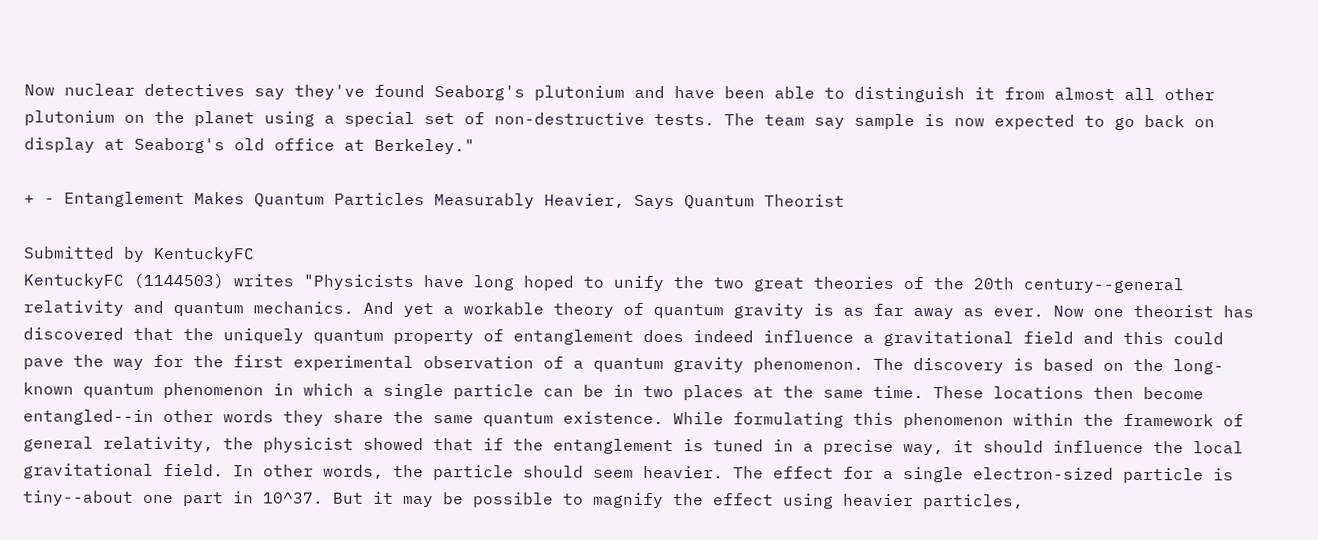Now nuclear detectives say they've found Seaborg's plutonium and have been able to distinguish it from almost all other plutonium on the planet using a special set of non-destructive tests. The team say sample is now expected to go back on display at Seaborg's old office at Berkeley."

+ - Entanglement Makes Quantum Particles Measurably Heavier, Says Quantum Theorist

Submitted by KentuckyFC
KentuckyFC (1144503) writes "Physicists have long hoped to unify the two great theories of the 20th century--general relativity and quantum mechanics. And yet a workable theory of quantum gravity is as far away as ever. Now one theorist has discovered that the uniquely quantum property of entanglement does indeed influence a gravitational field and this could pave the way for the first experimental observation of a quantum gravity phenomenon. The discovery is based on the long-known quantum phenomenon in which a single particle can be in two places at the same time. These locations then become entangled--in other words they share the same quantum existence. While formulating this phenomenon within the framework of general relativity, the physicist showed that if the entanglement is tuned in a precise way, it should influence the local gravitational field. In other words, the particle should seem heavier. The effect for a single electron-sized particle is tiny--about one part in 10^37. But it may be possible to magnify the effect using heavier particles,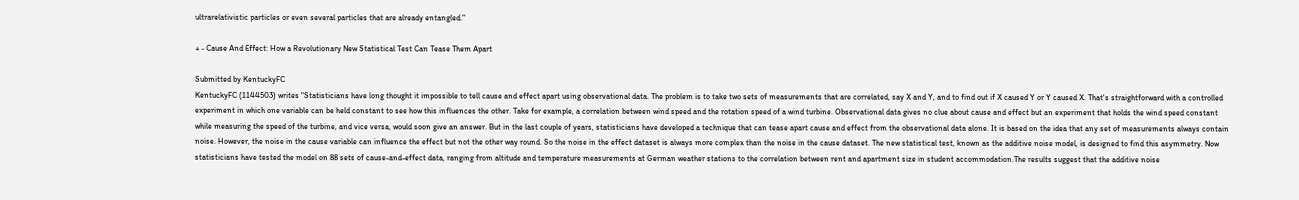ultrarelativistic particles or even several particles that are already entangled."

+ - Cause And Effect: How a Revolutionary New Statistical Test Can Tease Them Apart

Submitted by KentuckyFC
KentuckyFC (1144503) writes "Statisticians have long thought it impossible to tell cause and effect apart using observational data. The problem is to take two sets of measurements that are correlated, say X and Y, and to find out if X caused Y or Y caused X. That's straightforward with a controlled experiment in which one variable can be held constant to see how this influences the other. Take for example, a correlation between wind speed and the rotation speed of a wind turbine. Observational data gives no clue about cause and effect but an experiment that holds the wind speed constant while measuring the speed of the turbine, and vice versa, would soon give an answer. But in the last couple of years, statisticians have developed a technique that can tease apart cause and effect from the observational data alone. It is based on the idea that any set of measurements always contain noise. However, the noise in the cause variable can influence the effect but not the other way round. So the noise in the effect dataset is always more complex than the noise in the cause dataset. The new statistical test, known as the additive noise model, is designed to find this asymmetry. Now statisticians have tested the model on 88 sets of cause-and-effect data, ranging from altitude and temperature measurements at German weather stations to the correlation between rent and apartment size in student accommodation.The results suggest that the additive noise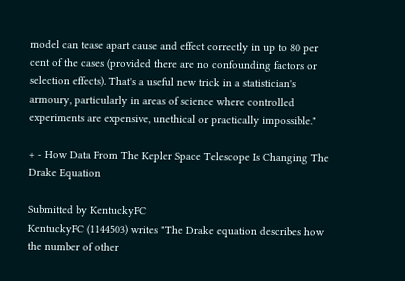model can tease apart cause and effect correctly in up to 80 per cent of the cases (provided there are no confounding factors or selection effects). That's a useful new trick in a statistician's armoury, particularly in areas of science where controlled experiments are expensive, unethical or practically impossible."

+ - How Data From The Kepler Space Telescope Is Changing The Drake Equation

Submitted by KentuckyFC
KentuckyFC (1144503) writes "The Drake equation describes how the number of other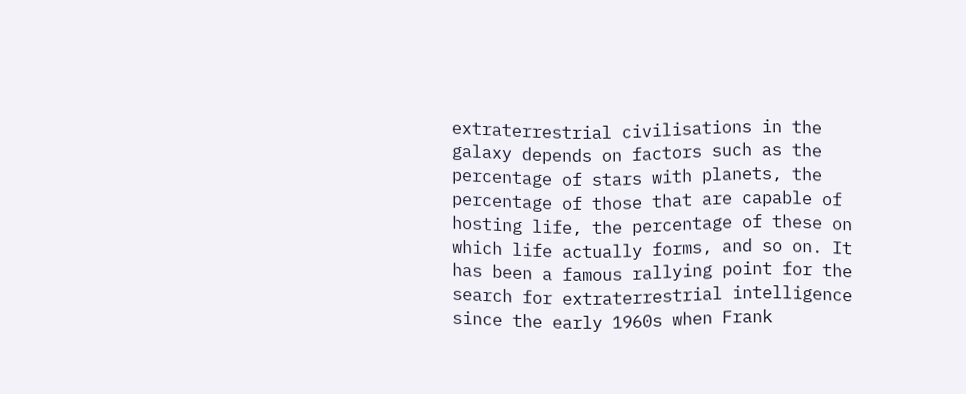extraterrestrial civilisations in the galaxy depends on factors such as the percentage of stars with planets, the percentage of those that are capable of hosting life, the percentage of these on which life actually forms, and so on. It has been a famous rallying point for the search for extraterrestrial intelligence since the early 1960s when Frank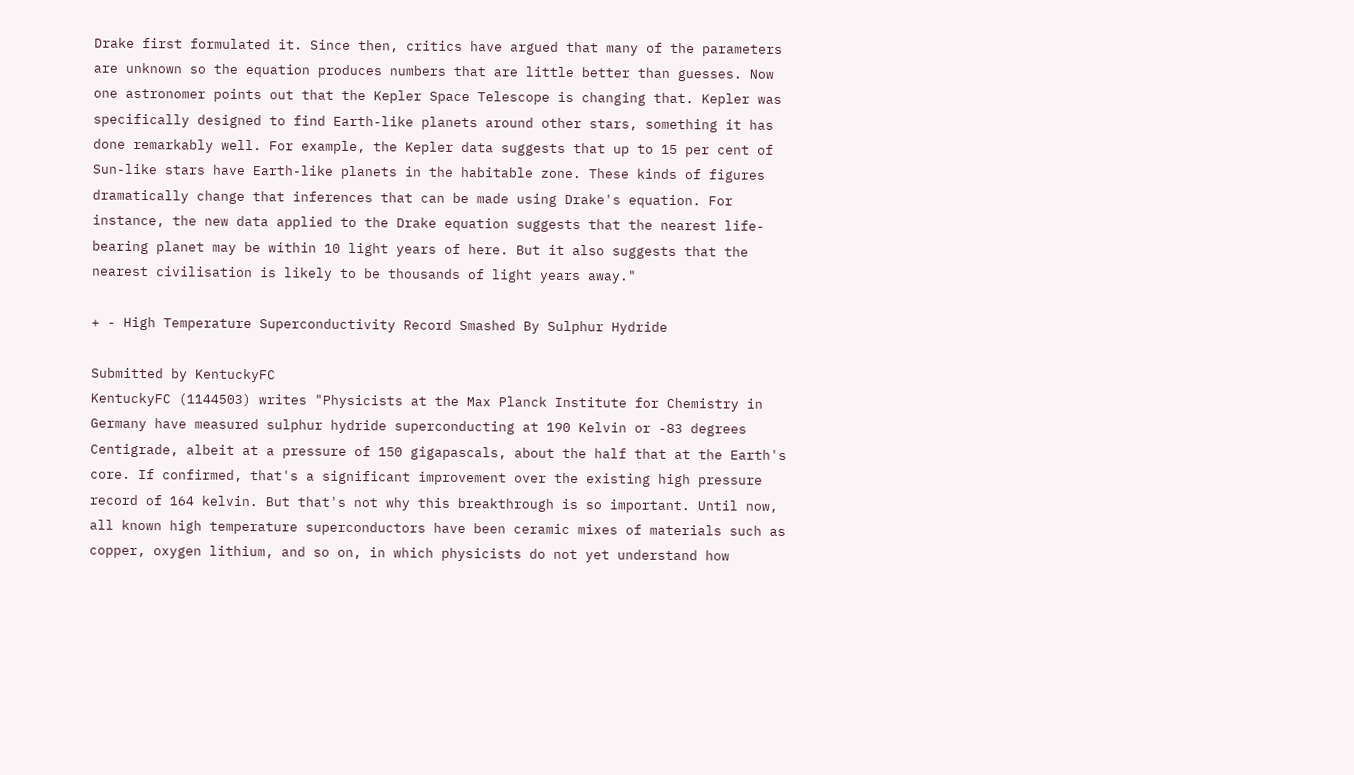Drake first formulated it. Since then, critics have argued that many of the parameters are unknown so the equation produces numbers that are little better than guesses. Now one astronomer points out that the Kepler Space Telescope is changing that. Kepler was specifically designed to find Earth-like planets around other stars, something it has done remarkably well. For example, the Kepler data suggests that up to 15 per cent of Sun-like stars have Earth-like planets in the habitable zone. These kinds of figures dramatically change that inferences that can be made using Drake's equation. For instance, the new data applied to the Drake equation suggests that the nearest life-bearing planet may be within 10 light years of here. But it also suggests that the nearest civilisation is likely to be thousands of light years away."

+ - High Temperature Superconductivity Record Smashed By Sulphur Hydride

Submitted by KentuckyFC
KentuckyFC (1144503) writes "Physicists at the Max Planck Institute for Chemistry in Germany have measured sulphur hydride superconducting at 190 Kelvin or -83 degrees Centigrade, albeit at a pressure of 150 gigapascals, about the half that at the Earth's core. If confirmed, that's a significant improvement over the existing high pressure record of 164 kelvin. But that's not why this breakthrough is so important. Until now, all known high temperature superconductors have been ceramic mixes of materials such as copper, oxygen lithium, and so on, in which physicists do not yet understand how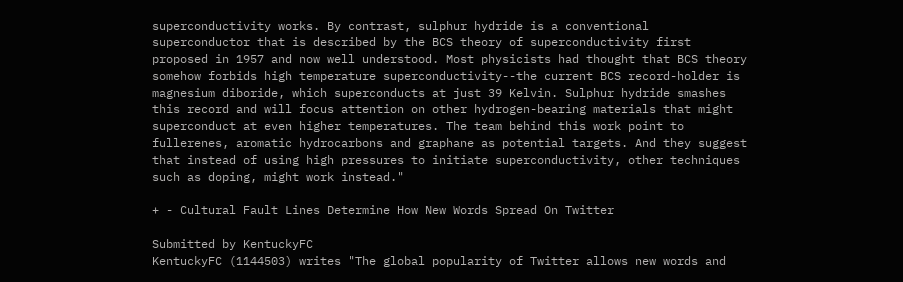superconductivity works. By contrast, sulphur hydride is a conventional superconductor that is described by the BCS theory of superconductivity first proposed in 1957 and now well understood. Most physicists had thought that BCS theory somehow forbids high temperature superconductivity--the current BCS record-holder is magnesium diboride, which superconducts at just 39 Kelvin. Sulphur hydride smashes this record and will focus attention on other hydrogen-bearing materials that might superconduct at even higher temperatures. The team behind this work point to fullerenes, aromatic hydrocarbons and graphane as potential targets. And they suggest that instead of using high pressures to initiate superconductivity, other techniques such as doping, might work instead."

+ - Cultural Fault Lines Determine How New Words Spread On Twitter

Submitted by KentuckyFC
KentuckyFC (1144503) writes "The global popularity of Twitter allows new words and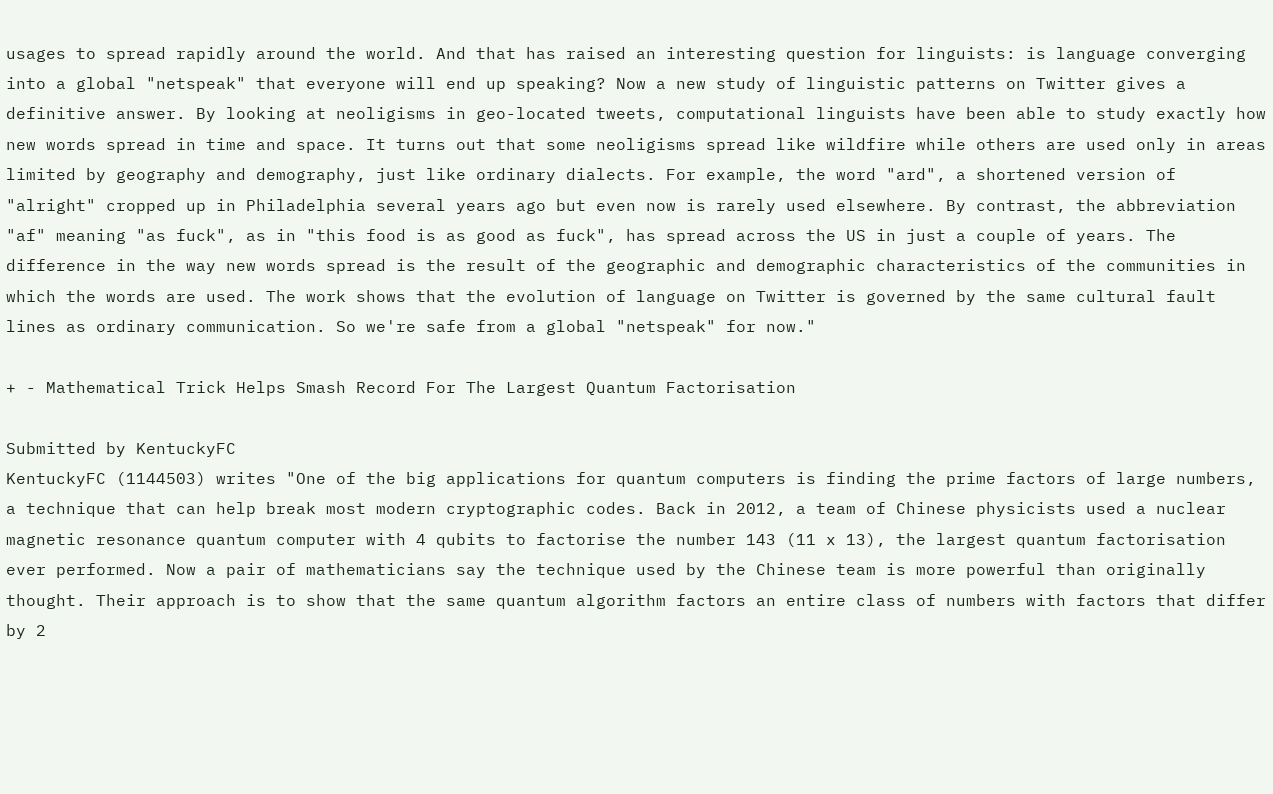usages to spread rapidly around the world. And that has raised an interesting question for linguists: is language converging into a global "netspeak" that everyone will end up speaking? Now a new study of linguistic patterns on Twitter gives a definitive answer. By looking at neoligisms in geo-located tweets, computational linguists have been able to study exactly how new words spread in time and space. It turns out that some neoligisms spread like wildfire while others are used only in areas limited by geography and demography, just like ordinary dialects. For example, the word "ard", a shortened version of "alright" cropped up in Philadelphia several years ago but even now is rarely used elsewhere. By contrast, the abbreviation "af" meaning "as fuck", as in "this food is as good as fuck", has spread across the US in just a couple of years. The difference in the way new words spread is the result of the geographic and demographic characteristics of the communities in which the words are used. The work shows that the evolution of language on Twitter is governed by the same cultural fault lines as ordinary communication. So we're safe from a global "netspeak" for now."

+ - Mathematical Trick Helps Smash Record For The Largest Quantum Factorisation

Submitted by KentuckyFC
KentuckyFC (1144503) writes "One of the big applications for quantum computers is finding the prime factors of large numbers, a technique that can help break most modern cryptographic codes. Back in 2012, a team of Chinese physicists used a nuclear magnetic resonance quantum computer with 4 qubits to factorise the number 143 (11 x 13), the largest quantum factorisation ever performed. Now a pair of mathematicians say the technique used by the Chinese team is more powerful than originally thought. Their approach is to show that the same quantum algorithm factors an entire class of numbers with factors that differ by 2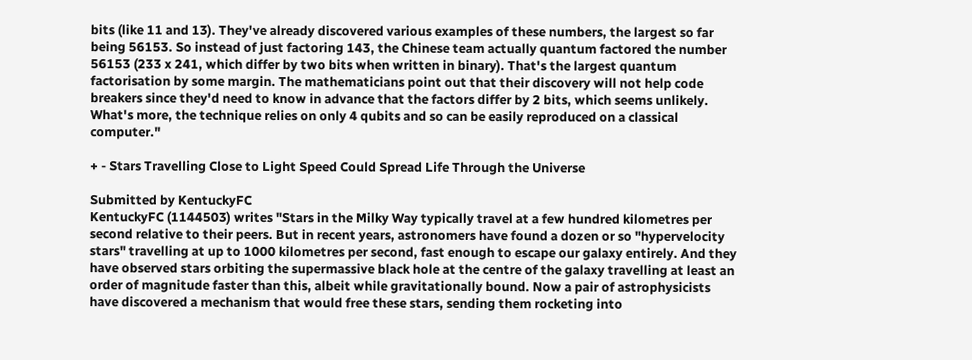bits (like 11 and 13). They've already discovered various examples of these numbers, the largest so far being 56153. So instead of just factoring 143, the Chinese team actually quantum factored the number 56153 (233 x 241, which differ by two bits when written in binary). That's the largest quantum factorisation by some margin. The mathematicians point out that their discovery will not help code breakers since they'd need to know in advance that the factors differ by 2 bits, which seems unlikely. What's more, the technique relies on only 4 qubits and so can be easily reproduced on a classical computer."

+ - Stars Travelling Close to Light Speed Could Spread Life Through the Universe

Submitted by KentuckyFC
KentuckyFC (1144503) writes "Stars in the Milky Way typically travel at a few hundred kilometres per second relative to their peers. But in recent years, astronomers have found a dozen or so "hypervelocity stars" travelling at up to 1000 kilometres per second, fast enough to escape our galaxy entirely. And they have observed stars orbiting the supermassive black hole at the centre of the galaxy travelling at least an order of magnitude faster than this, albeit while gravitationally bound. Now a pair of astrophysicists have discovered a mechanism that would free these stars, sending them rocketing into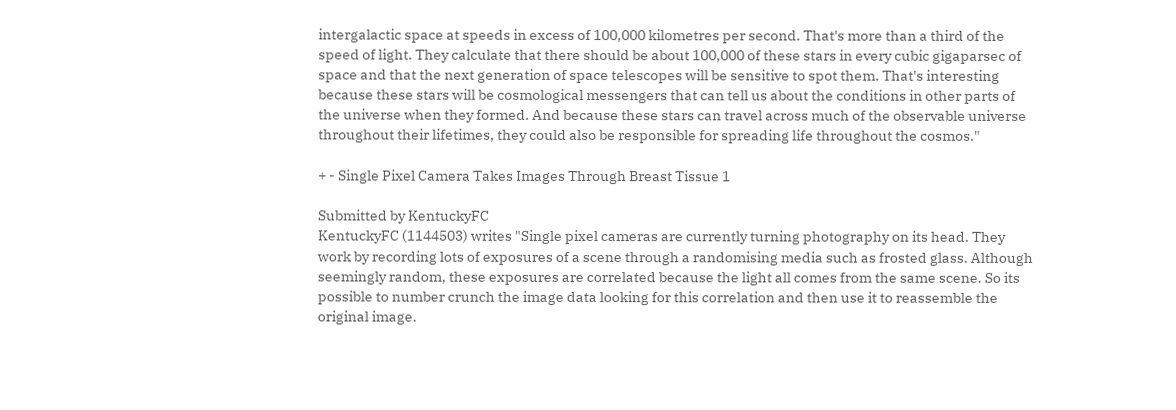intergalactic space at speeds in excess of 100,000 kilometres per second. That's more than a third of the speed of light. They calculate that there should be about 100,000 of these stars in every cubic gigaparsec of space and that the next generation of space telescopes will be sensitive to spot them. That's interesting because these stars will be cosmological messengers that can tell us about the conditions in other parts of the universe when they formed. And because these stars can travel across much of the observable universe throughout their lifetimes, they could also be responsible for spreading life throughout the cosmos."

+ - Single Pixel Camera Takes Images Through Breast Tissue 1

Submitted by KentuckyFC
KentuckyFC (1144503) writes "Single pixel cameras are currently turning photography on its head. They work by recording lots of exposures of a scene through a randomising media such as frosted glass. Although seemingly random, these exposures are correlated because the light all comes from the same scene. So its possible to number crunch the image data looking for this correlation and then use it to reassemble the original image.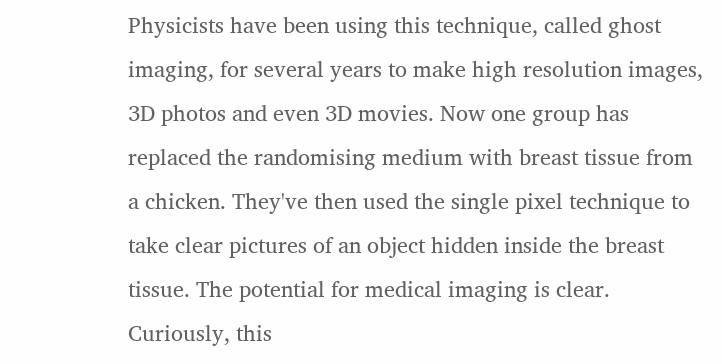Physicists have been using this technique, called ghost imaging, for several years to make high resolution images, 3D photos and even 3D movies. Now one group has replaced the randomising medium with breast tissue from a chicken. They've then used the single pixel technique to take clear pictures of an object hidden inside the breast tissue. The potential for medical imaging is clear. Curiously, this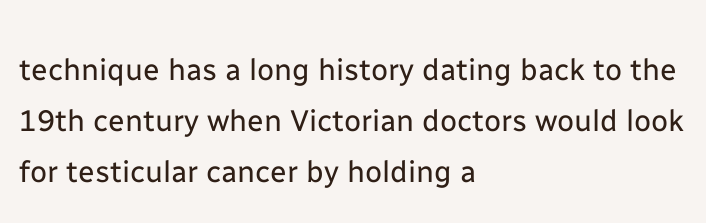technique has a long history dating back to the 19th century when Victorian doctors would look for testicular cancer by holding a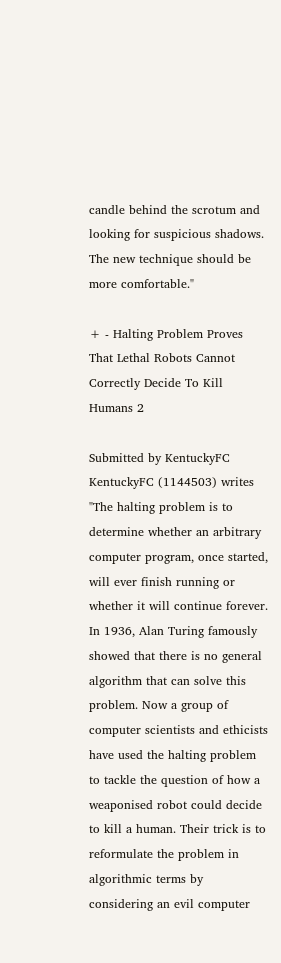candle behind the scrotum and looking for suspicious shadows. The new technique should be more comfortable."

+ - Halting Problem Proves That Lethal Robots Cannot Correctly Decide To Kill Humans 2

Submitted by KentuckyFC
KentuckyFC (1144503) writes "The halting problem is to determine whether an arbitrary computer program, once started, will ever finish running or whether it will continue forever. In 1936, Alan Turing famously showed that there is no general algorithm that can solve this problem. Now a group of computer scientists and ethicists have used the halting problem to tackle the question of how a weaponised robot could decide to kill a human. Their trick is to reformulate the problem in algorithmic terms by considering an evil computer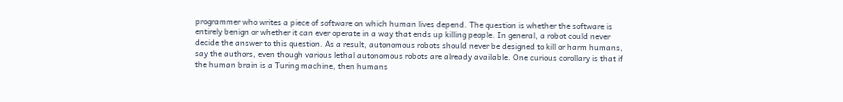programmer who writes a piece of software on which human lives depend. The question is whether the software is entirely benign or whether it can ever operate in a way that ends up killing people. In general, a robot could never decide the answer to this question. As a result, autonomous robots should never be designed to kill or harm humans, say the authors, even though various lethal autonomous robots are already available. One curious corollary is that if the human brain is a Turing machine, then humans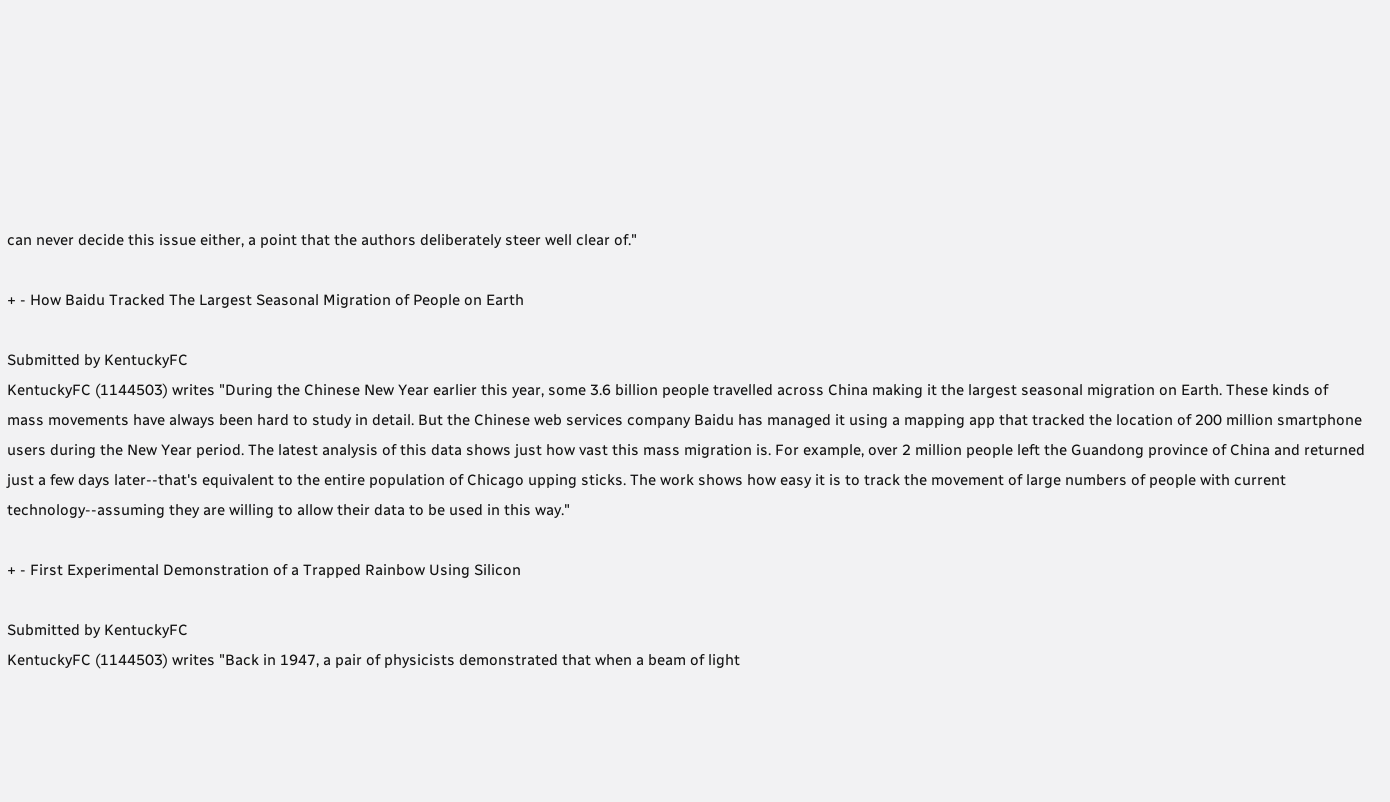can never decide this issue either, a point that the authors deliberately steer well clear of."

+ - How Baidu Tracked The Largest Seasonal Migration of People on Earth

Submitted by KentuckyFC
KentuckyFC (1144503) writes "During the Chinese New Year earlier this year, some 3.6 billion people travelled across China making it the largest seasonal migration on Earth. These kinds of mass movements have always been hard to study in detail. But the Chinese web services company Baidu has managed it using a mapping app that tracked the location of 200 million smartphone users during the New Year period. The latest analysis of this data shows just how vast this mass migration is. For example, over 2 million people left the Guandong province of China and returned just a few days later--that's equivalent to the entire population of Chicago upping sticks. The work shows how easy it is to track the movement of large numbers of people with current technology--assuming they are willing to allow their data to be used in this way."

+ - First Experimental Demonstration of a Trapped Rainbow Using Silicon

Submitted by KentuckyFC
KentuckyFC (1144503) writes "Back in 1947, a pair of physicists demonstrated that when a beam of light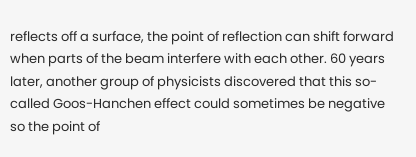reflects off a surface, the point of reflection can shift forward when parts of the beam interfere with each other. 60 years later, another group of physicists discovered that this so-called Goos-Hanchen effect could sometimes be negative so the point of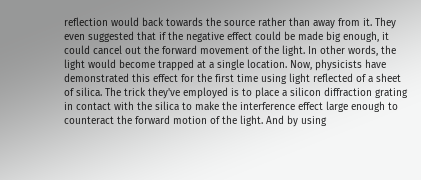reflection would back towards the source rather than away from it. They even suggested that if the negative effect could be made big enough, it could cancel out the forward movement of the light. In other words, the light would become trapped at a single location. Now, physicists have demonstrated this effect for the first time using light reflected of a sheet of silica. The trick they've employed is to place a silicon diffraction grating in contact with the silica to make the interference effect large enough to counteract the forward motion of the light. And by using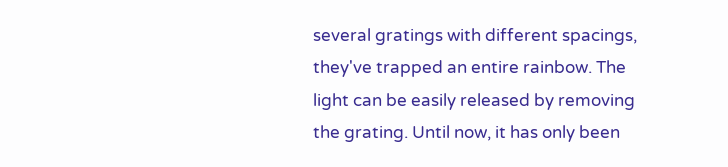several gratings with different spacings, they've trapped an entire rainbow. The light can be easily released by removing the grating. Until now, it has only been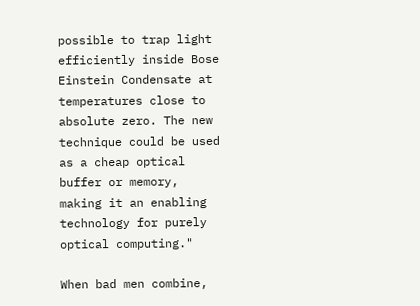possible to trap light efficiently inside Bose Einstein Condensate at temperatures close to absolute zero. The new technique could be used as a cheap optical buffer or memory, making it an enabling technology for purely optical computing."

When bad men combine,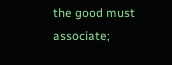the good must associate;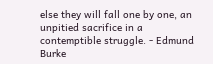else they will fall one by one, an unpitied sacrifice in a contemptible struggle. - Edmund Burke